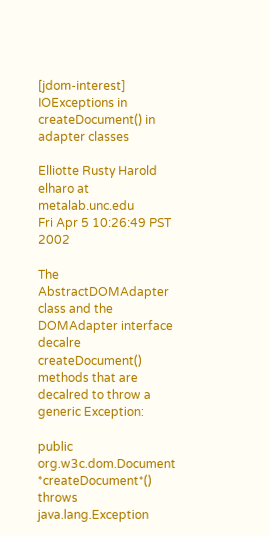[jdom-interest] IOExceptions in createDocument() in adapter classes

Elliotte Rusty Harold elharo at metalab.unc.edu
Fri Apr 5 10:26:49 PST 2002

The AbstractDOMAdapter class and the DOMAdapter interface decalre
createDocument() methods that are decalred to throw a generic Exception:

public org.w3c.dom.Document *createDocument*() throws java.lang.Exception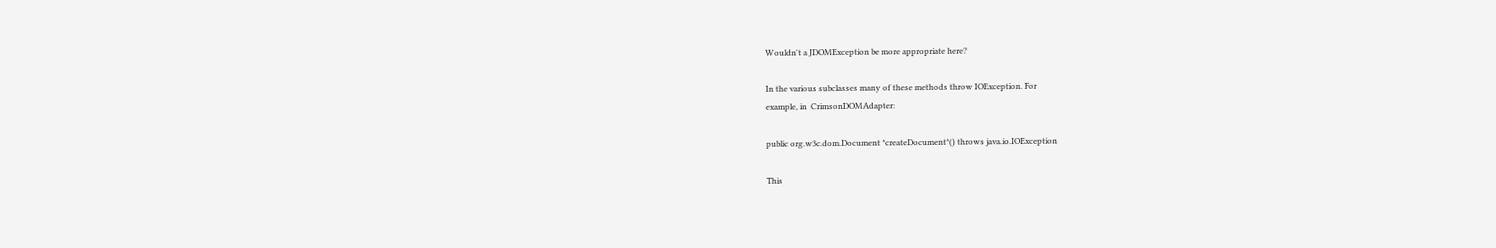Wouldn't a JDOMException be more appropriate here?

In the various subclasses many of these methods throw IOException. For
example, in  CrimsonDOMAdapter:

public org.w3c.dom.Document *createDocument*() throws java.io.IOException

This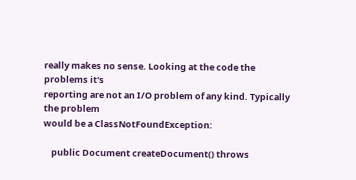really makes no sense. Looking at the code the problems it's
reporting are not an I/O problem of any kind. Typically the problem
would be a ClassNotFoundException:

    public Document createDocument() throws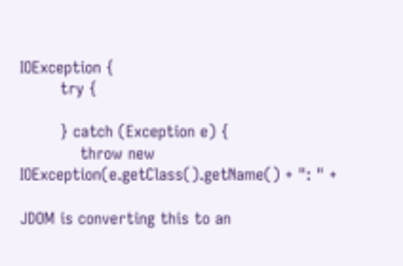IOException {
        try {

        } catch (Exception e) {
            throw new IOException(e.getClass().getName() + ": " +

JDOM is converting this to an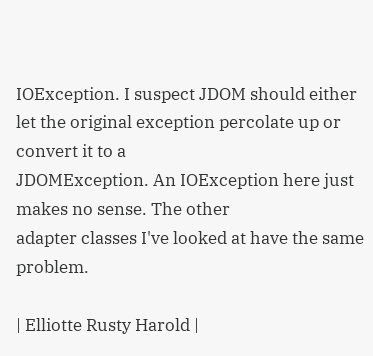IOException. I suspect JDOM should either
let the original exception percolate up or convert it to a
JDOMException. An IOException here just makes no sense. The other
adapter classes I've looked at have the same problem.

| Elliotte Rusty Harold |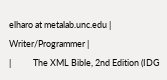elharo at metalab.unc.edu | Writer/Programmer |
|           The XML Bible, 2nd Edition (IDG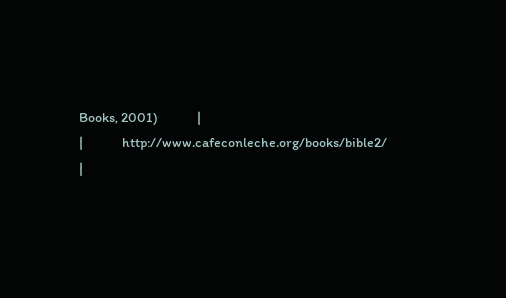Books, 2001)             |
|             http://www.cafeconleche.org/books/bible2/              |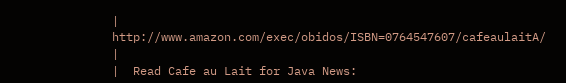|   http://www.amazon.com/exec/obidos/ISBN=0764547607/cafeaulaitA/   |
|  Read Cafe au Lait for Java News: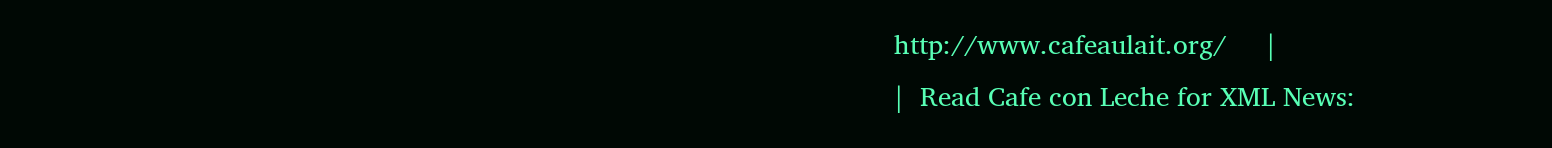http://www.cafeaulait.org/     |
|  Read Cafe con Leche for XML News: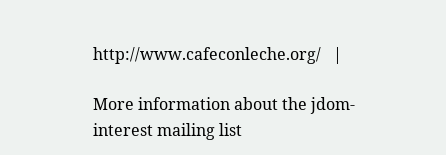http://www.cafeconleche.org/   |

More information about the jdom-interest mailing list